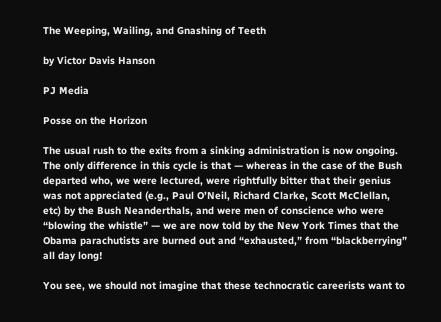The Weeping, Wailing, and Gnashing of Teeth

by Victor Davis Hanson

PJ Media

Posse on the Horizon

The usual rush to the exits from a sinking administration is now ongoing. The only difference in this cycle is that — whereas in the case of the Bush departed who, we were lectured, were rightfully bitter that their genius was not appreciated (e.g., Paul O’Neil, Richard Clarke, Scott McClellan, etc) by the Bush Neanderthals, and were men of conscience who were “blowing the whistle” — we are now told by the New York Times that the Obama parachutists are burned out and “exhausted,” from “blackberrying” all day long!

You see, we should not imagine that these technocratic careerists want to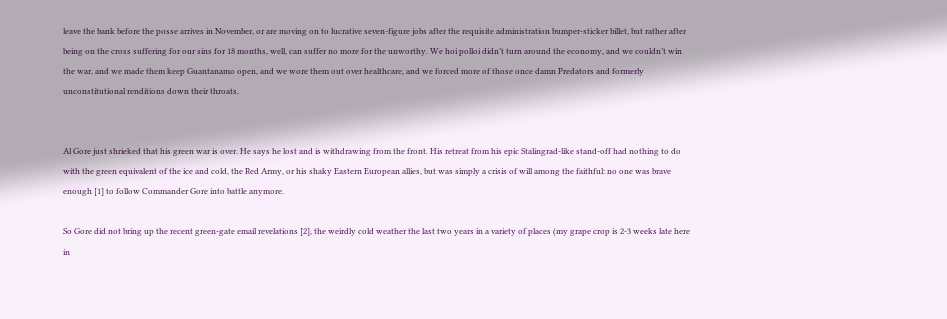leave the bank before the posse arrives in November, or are moving on to lucrative seven-figure jobs after the requisite administration bumper-sticker billet, but rather after being on the cross suffering for our sins for 18 months, well, can suffer no more for the unworthy. We hoi polloi didn’t turn around the economy, and we couldn’t win the war, and we made them keep Guantanamo open, and we wore them out over healthcare, and we forced more of those once damn Predators and formerly unconstitutional renditions down their throats.


Al Gore just shrieked that his green war is over. He says he lost and is withdrawing from the front. His retreat from his epic Stalingrad-like stand-off had nothing to do with the green equivalent of the ice and cold, the Red Army, or his shaky Eastern European allies, but was simply a crisis of will among the faithful: no one was brave enough [1] to follow Commander Gore into battle anymore.

So Gore did not bring up the recent green-gate email revelations [2], the weirdly cold weather the last two years in a variety of places (my grape crop is 2-3 weeks late here in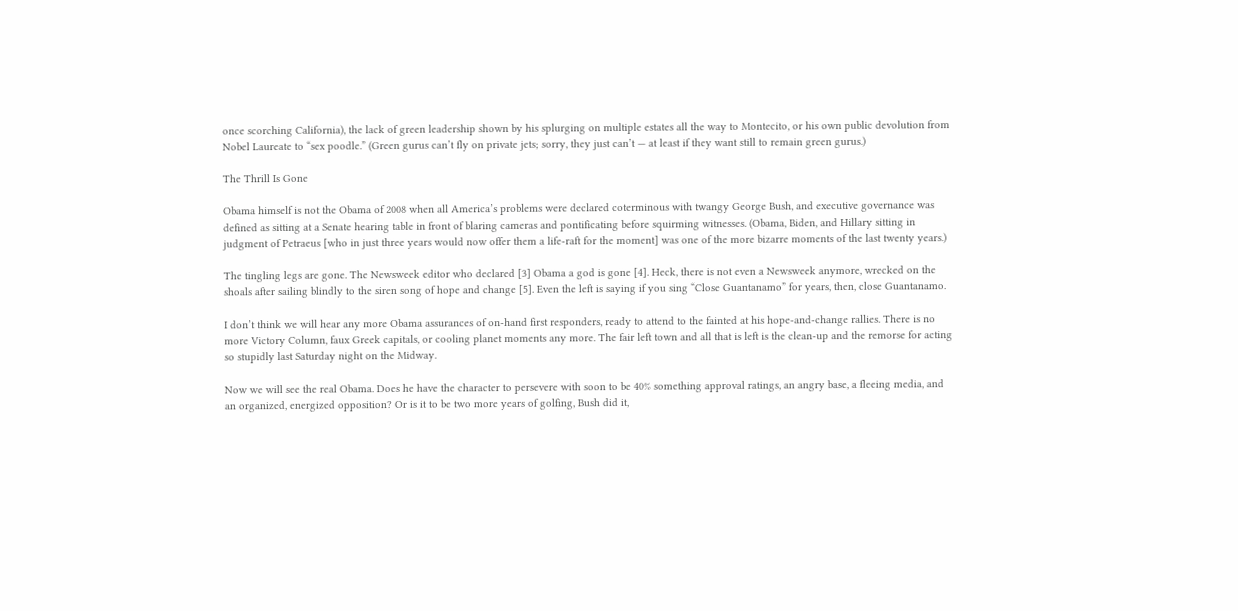once scorching California), the lack of green leadership shown by his splurging on multiple estates all the way to Montecito, or his own public devolution from Nobel Laureate to “sex poodle.” (Green gurus can’t fly on private jets; sorry, they just can’t — at least if they want still to remain green gurus.)

The Thrill Is Gone

Obama himself is not the Obama of 2008 when all America’s problems were declared coterminous with twangy George Bush, and executive governance was defined as sitting at a Senate hearing table in front of blaring cameras and pontificating before squirming witnesses. (Obama, Biden, and Hillary sitting in judgment of Petraeus [who in just three years would now offer them a life-raft for the moment] was one of the more bizarre moments of the last twenty years.)

The tingling legs are gone. The Newsweek editor who declared [3] Obama a god is gone [4]. Heck, there is not even a Newsweek anymore, wrecked on the shoals after sailing blindly to the siren song of hope and change [5]. Even the left is saying if you sing “Close Guantanamo” for years, then, close Guantanamo.

I don’t think we will hear any more Obama assurances of on-hand first responders, ready to attend to the fainted at his hope-and-change rallies. There is no more Victory Column, faux Greek capitals, or cooling planet moments any more. The fair left town and all that is left is the clean-up and the remorse for acting so stupidly last Saturday night on the Midway.

Now we will see the real Obama. Does he have the character to persevere with soon to be 40% something approval ratings, an angry base, a fleeing media, and an organized, energized opposition? Or is it to be two more years of golfing, Bush did it,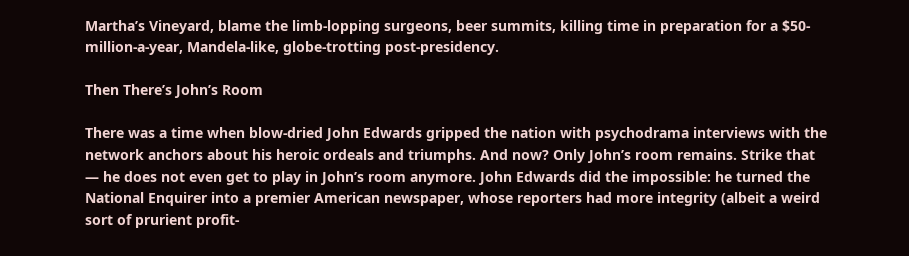Martha’s Vineyard, blame the limb-lopping surgeons, beer summits, killing time in preparation for a $50-million-a-year, Mandela-like, globe-trotting post-presidency.

Then There’s John’s Room

There was a time when blow-dried John Edwards gripped the nation with psychodrama interviews with the network anchors about his heroic ordeals and triumphs. And now? Only John’s room remains. Strike that — he does not even get to play in John’s room anymore. John Edwards did the impossible: he turned the National Enquirer into a premier American newspaper, whose reporters had more integrity (albeit a weird sort of prurient profit-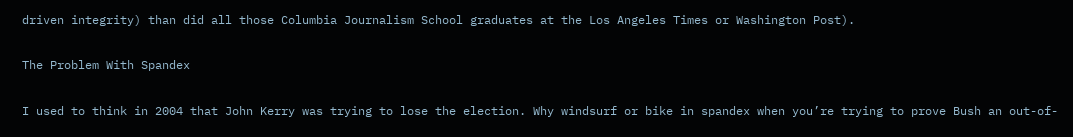driven integrity) than did all those Columbia Journalism School graduates at the Los Angeles Times or Washington Post).

The Problem With Spandex

I used to think in 2004 that John Kerry was trying to lose the election. Why windsurf or bike in spandex when you’re trying to prove Bush an out-of-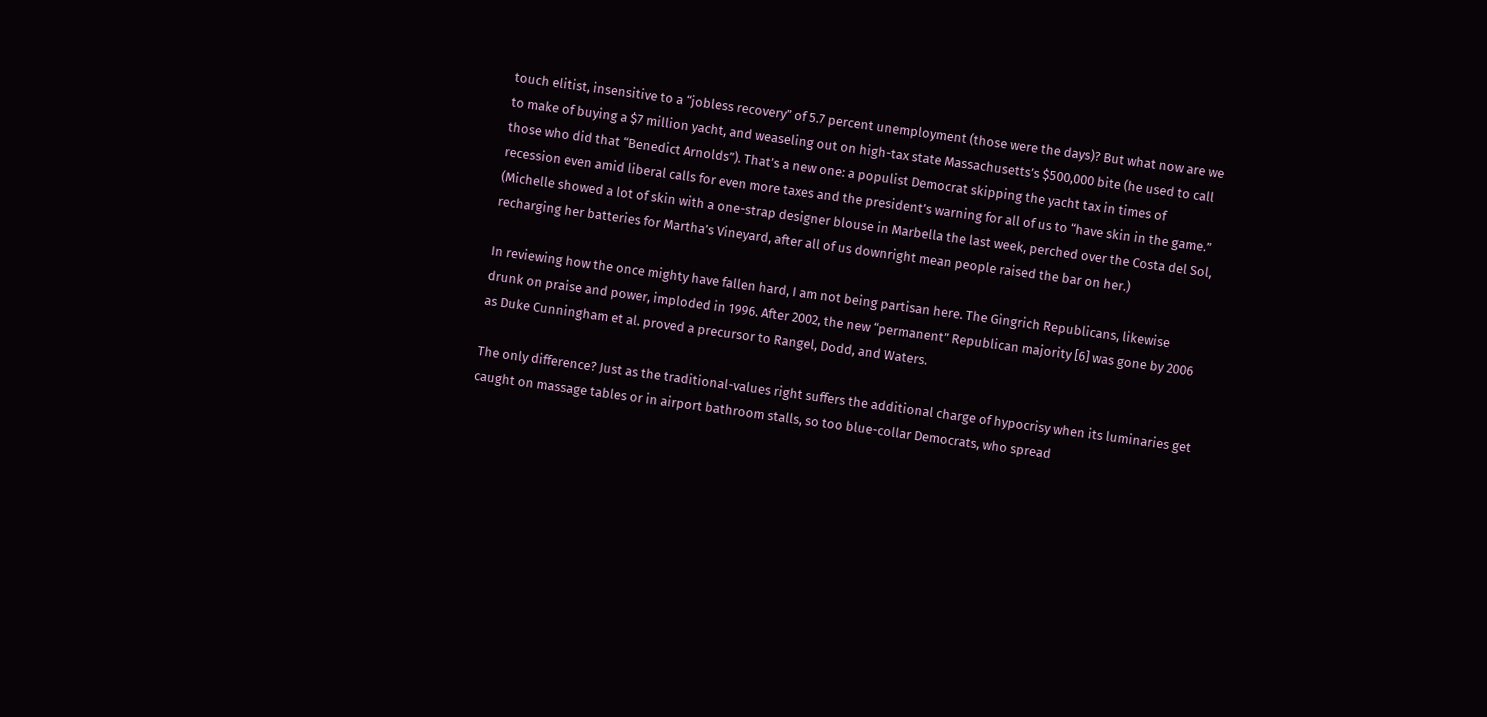touch elitist, insensitive to a “jobless recovery” of 5.7 percent unemployment (those were the days)? But what now are we to make of buying a $7 million yacht, and weaseling out on high-tax state Massachusetts’s $500,000 bite (he used to call those who did that “Benedict Arnolds”). That’s a new one: a populist Democrat skipping the yacht tax in times of recession even amid liberal calls for even more taxes and the president’s warning for all of us to “have skin in the game.” (Michelle showed a lot of skin with a one-strap designer blouse in Marbella the last week, perched over the Costa del Sol, recharging her batteries for Martha’s Vineyard, after all of us downright mean people raised the bar on her.)

In reviewing how the once mighty have fallen hard, I am not being partisan here. The Gingrich Republicans, likewise drunk on praise and power, imploded in 1996. After 2002, the new “permanent” Republican majority [6] was gone by 2006 as Duke Cunningham et al. proved a precursor to Rangel, Dodd, and Waters.

The only difference? Just as the traditional-values right suffers the additional charge of hypocrisy when its luminaries get caught on massage tables or in airport bathroom stalls, so too blue-collar Democrats, who spread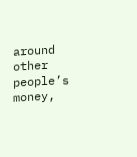around other people’s money,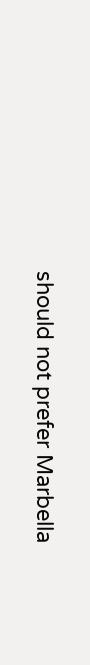should not prefer Marbella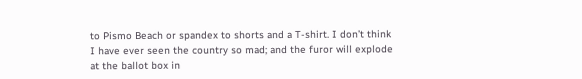to Pismo Beach or spandex to shorts and a T-shirt. I don’t think I have ever seen the country so mad; and the furor will explode at the ballot box in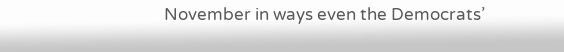November in ways even the Democrats’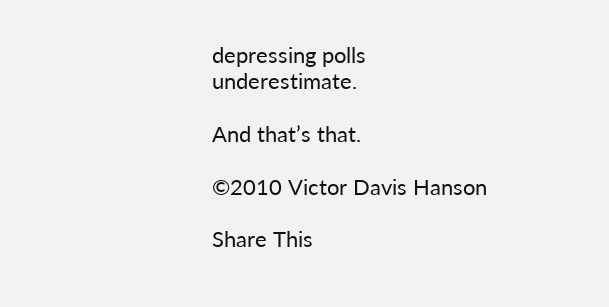depressing polls underestimate.

And that’s that.

©2010 Victor Davis Hanson

Share This